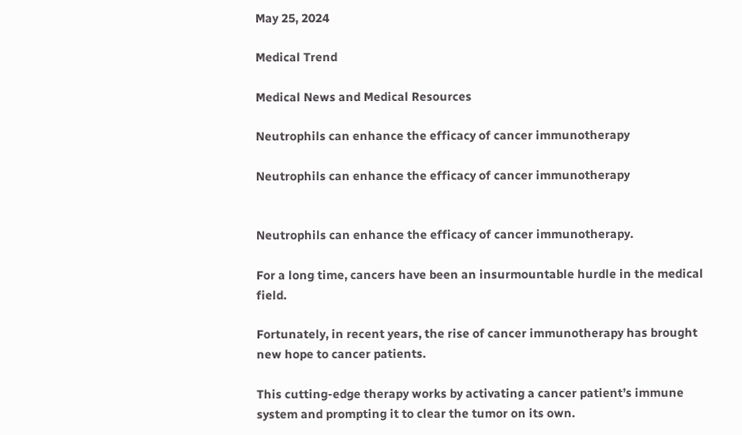May 25, 2024

Medical Trend

Medical News and Medical Resources

Neutrophils can enhance the efficacy of cancer immunotherapy

Neutrophils can enhance the efficacy of cancer immunotherapy


Neutrophils can enhance the efficacy of cancer immunotherapy.

For a long time, cancers have been an insurmountable hurdle in the medical field.

Fortunately, in recent years, the rise of cancer immunotherapy has brought new hope to cancer patients.

This cutting-edge therapy works by activating a cancer patient’s immune system and prompting it to clear the tumor on its own.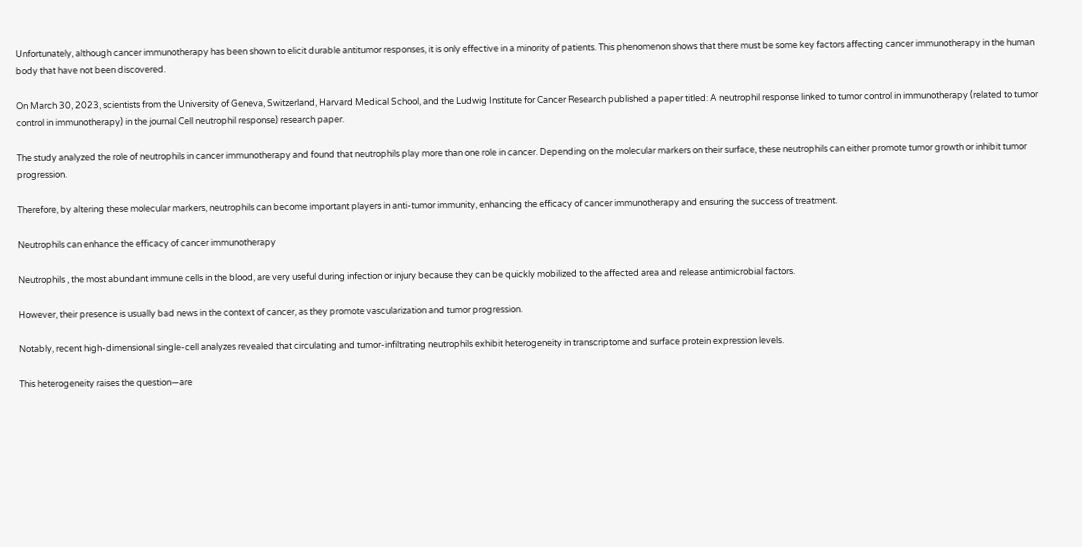Unfortunately, although cancer immunotherapy has been shown to elicit durable antitumor responses, it is only effective in a minority of patients. This phenomenon shows that there must be some key factors affecting cancer immunotherapy in the human body that have not been discovered.

On March 30, 2023, scientists from the University of Geneva, Switzerland, Harvard Medical School, and the Ludwig Institute for Cancer Research published a paper titled: A neutrophil response linked to tumor control in immunotherapy (related to tumor control in immunotherapy) in the journal Cell neutrophil response) research paper.

The study analyzed the role of neutrophils in cancer immunotherapy and found that neutrophils play more than one role in cancer. Depending on the molecular markers on their surface, these neutrophils can either promote tumor growth or inhibit tumor progression.

Therefore, by altering these molecular markers, neutrophils can become important players in anti-tumor immunity, enhancing the efficacy of cancer immunotherapy and ensuring the success of treatment.

Neutrophils can enhance the efficacy of cancer immunotherapy

Neutrophils , the most abundant immune cells in the blood, are very useful during infection or injury because they can be quickly mobilized to the affected area and release antimicrobial factors.

However, their presence is usually bad news in the context of cancer, as they promote vascularization and tumor progression.

Notably, recent high-dimensional single-cell analyzes revealed that circulating and tumor-infiltrating neutrophils exhibit heterogeneity in transcriptome and surface protein expression levels.

This heterogeneity raises the question—are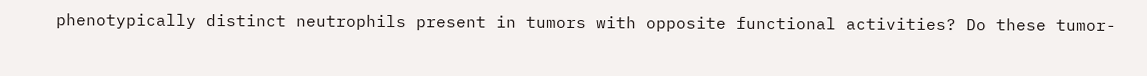phenotypically distinct neutrophils present in tumors with opposite functional activities? Do these tumor-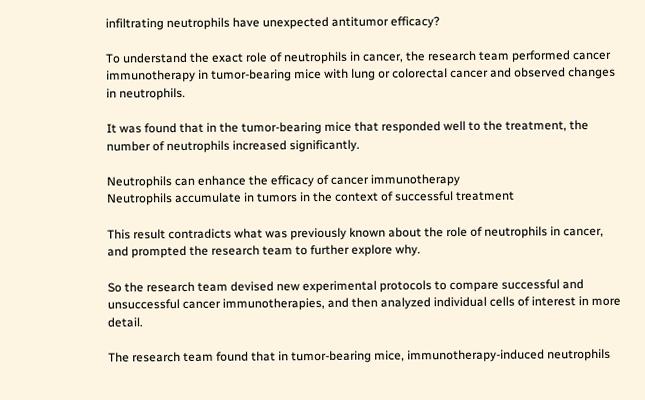infiltrating neutrophils have unexpected antitumor efficacy?

To understand the exact role of neutrophils in cancer, the research team performed cancer immunotherapy in tumor-bearing mice with lung or colorectal cancer and observed changes in neutrophils.

It was found that in the tumor-bearing mice that responded well to the treatment, the number of neutrophils increased significantly.

Neutrophils can enhance the efficacy of cancer immunotherapy
Neutrophils accumulate in tumors in the context of successful treatment

This result contradicts what was previously known about the role of neutrophils in cancer, and prompted the research team to further explore why.

So the research team devised new experimental protocols to compare successful and unsuccessful cancer immunotherapies, and then analyzed individual cells of interest in more detail.

The research team found that in tumor-bearing mice, immunotherapy-induced neutrophils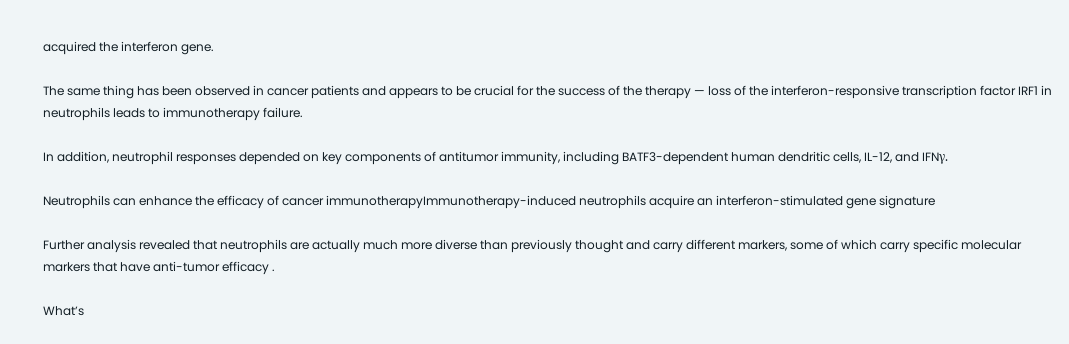acquired the interferon gene.

The same thing has been observed in cancer patients and appears to be crucial for the success of the therapy — loss of the interferon-responsive transcription factor IRF1 in neutrophils leads to immunotherapy failure.

In addition, neutrophil responses depended on key components of antitumor immunity, including BATF3-dependent human dendritic cells, IL-12, and IFNγ.

Neutrophils can enhance the efficacy of cancer immunotherapyImmunotherapy-induced neutrophils acquire an interferon-stimulated gene signature

Further analysis revealed that neutrophils are actually much more diverse than previously thought and carry different markers, some of which carry specific molecular markers that have anti-tumor efficacy .

What’s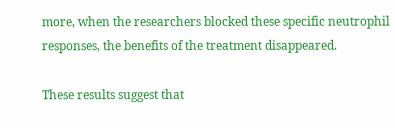more, when the researchers blocked these specific neutrophil responses, the benefits of the treatment disappeared.

These results suggest that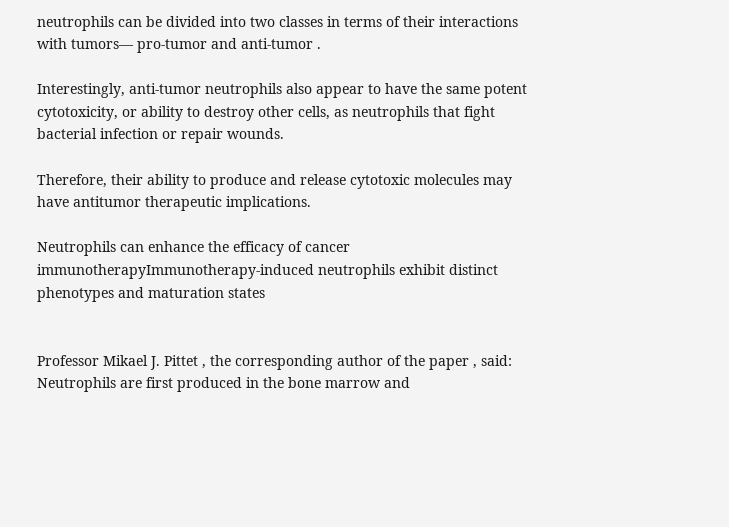neutrophils can be divided into two classes in terms of their interactions with tumors— pro-tumor and anti-tumor .

Interestingly, anti-tumor neutrophils also appear to have the same potent cytotoxicity, or ability to destroy other cells, as neutrophils that fight bacterial infection or repair wounds.

Therefore, their ability to produce and release cytotoxic molecules may have antitumor therapeutic implications.

Neutrophils can enhance the efficacy of cancer immunotherapyImmunotherapy-induced neutrophils exhibit distinct phenotypes and maturation states


Professor Mikael J. Pittet , the corresponding author of the paper , said: Neutrophils are first produced in the bone marrow and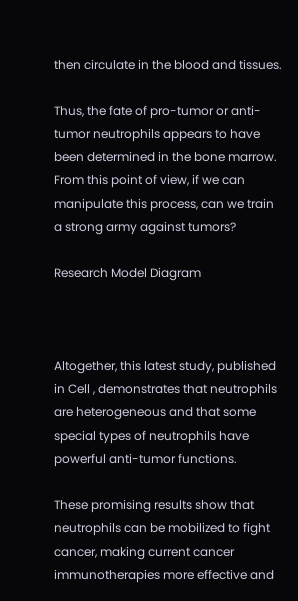then circulate in the blood and tissues.

Thus, the fate of pro-tumor or anti-tumor neutrophils appears to have been determined in the bone marrow. From this point of view, if we can manipulate this process, can we train a strong army against tumors?

Research Model Diagram



Altogether, this latest study, published in Cell , demonstrates that neutrophils are heterogeneous and that some special types of neutrophils have powerful anti-tumor functions.

These promising results show that neutrophils can be mobilized to fight cancer, making current cancer immunotherapies more effective and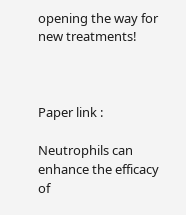opening the way for new treatments!



Paper link :

Neutrophils can enhance the efficacy of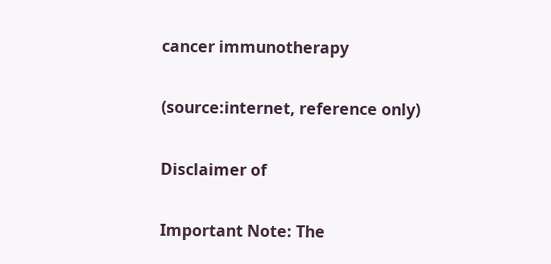cancer immunotherapy

(source:internet, reference only)

Disclaimer of

Important Note: The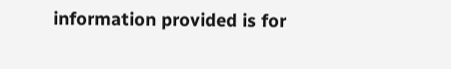information provided is for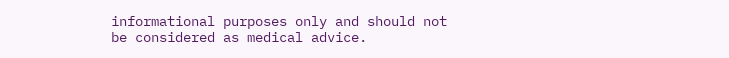informational purposes only and should not be considered as medical advice.